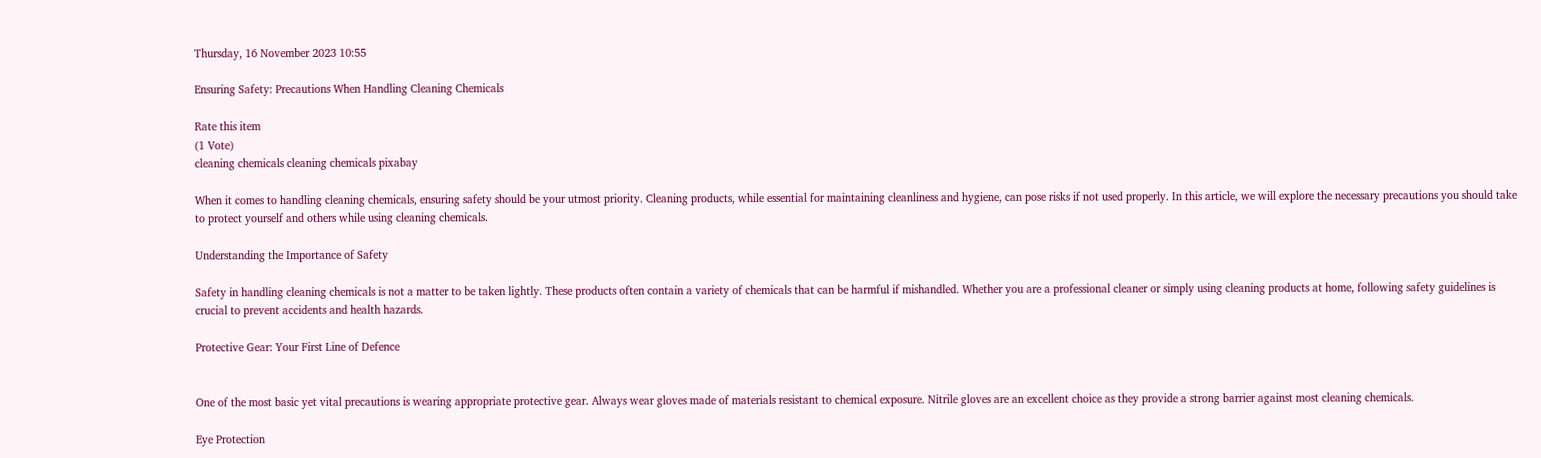Thursday, 16 November 2023 10:55

Ensuring Safety: Precautions When Handling Cleaning Chemicals

Rate this item
(1 Vote)
cleaning chemicals cleaning chemicals pixabay

When it comes to handling cleaning chemicals, ensuring safety should be your utmost priority. Cleaning products, while essential for maintaining cleanliness and hygiene, can pose risks if not used properly. In this article, we will explore the necessary precautions you should take to protect yourself and others while using cleaning chemicals.

Understanding the Importance of Safety

Safety in handling cleaning chemicals is not a matter to be taken lightly. These products often contain a variety of chemicals that can be harmful if mishandled. Whether you are a professional cleaner or simply using cleaning products at home, following safety guidelines is crucial to prevent accidents and health hazards.

Protective Gear: Your First Line of Defence


One of the most basic yet vital precautions is wearing appropriate protective gear. Always wear gloves made of materials resistant to chemical exposure. Nitrile gloves are an excellent choice as they provide a strong barrier against most cleaning chemicals.

Eye Protection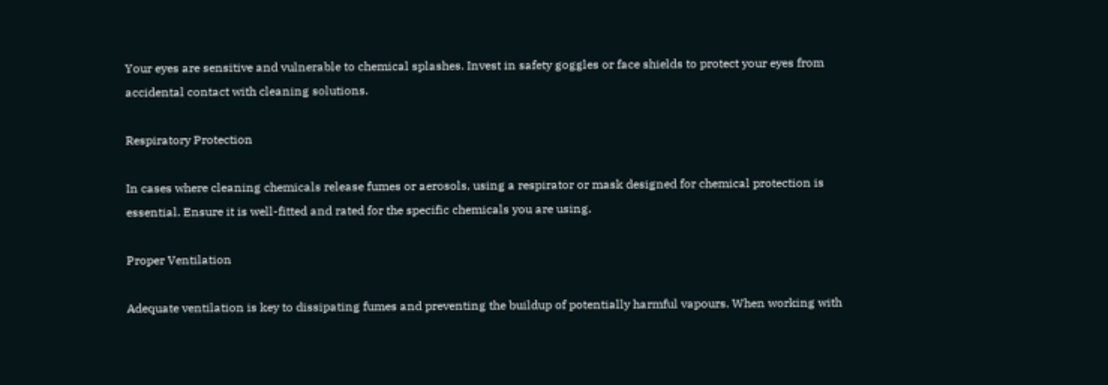Your eyes are sensitive and vulnerable to chemical splashes. Invest in safety goggles or face shields to protect your eyes from accidental contact with cleaning solutions.

Respiratory Protection

In cases where cleaning chemicals release fumes or aerosols, using a respirator or mask designed for chemical protection is essential. Ensure it is well-fitted and rated for the specific chemicals you are using.

Proper Ventilation

Adequate ventilation is key to dissipating fumes and preventing the buildup of potentially harmful vapours. When working with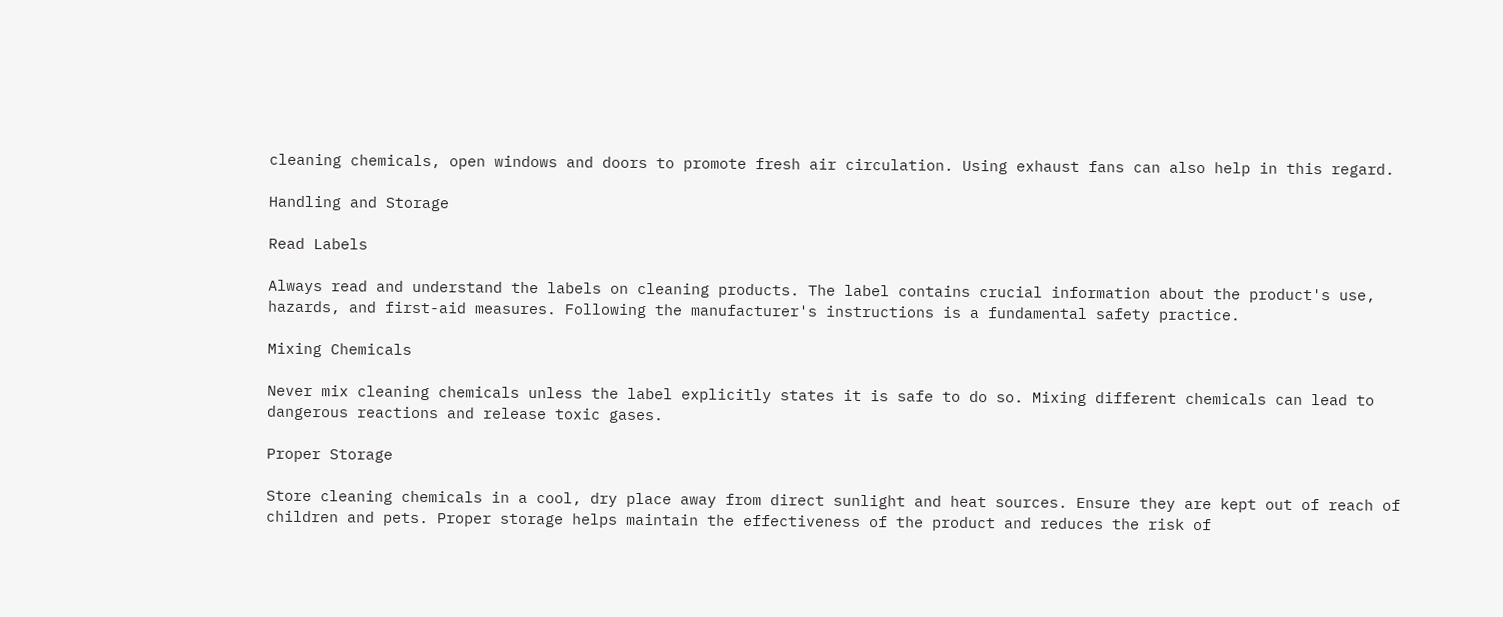cleaning chemicals, open windows and doors to promote fresh air circulation. Using exhaust fans can also help in this regard.

Handling and Storage

Read Labels

Always read and understand the labels on cleaning products. The label contains crucial information about the product's use, hazards, and first-aid measures. Following the manufacturer's instructions is a fundamental safety practice.

Mixing Chemicals

Never mix cleaning chemicals unless the label explicitly states it is safe to do so. Mixing different chemicals can lead to dangerous reactions and release toxic gases.

Proper Storage

Store cleaning chemicals in a cool, dry place away from direct sunlight and heat sources. Ensure they are kept out of reach of children and pets. Proper storage helps maintain the effectiveness of the product and reduces the risk of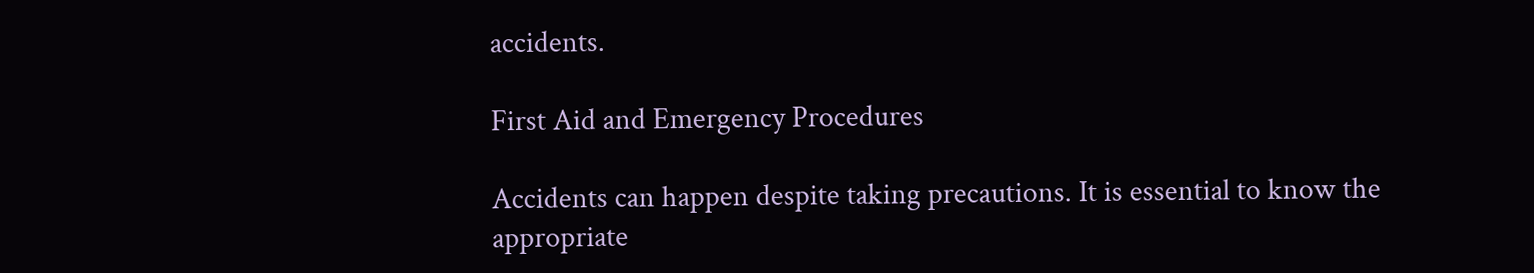accidents.

First Aid and Emergency Procedures

Accidents can happen despite taking precautions. It is essential to know the appropriate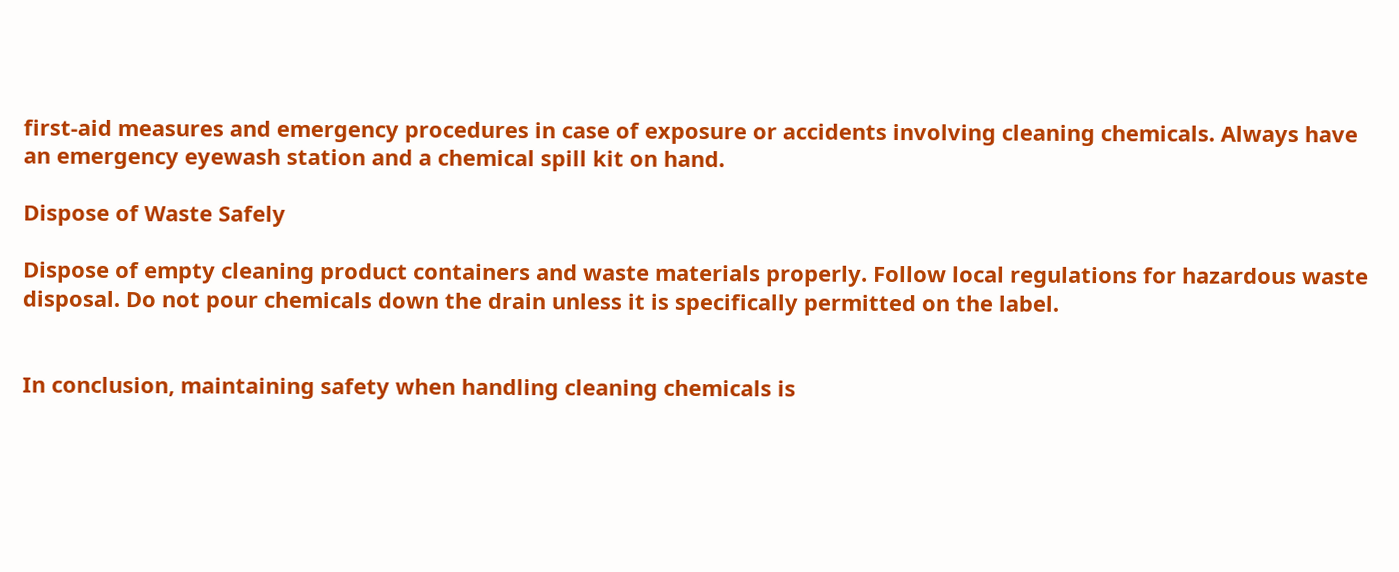first-aid measures and emergency procedures in case of exposure or accidents involving cleaning chemicals. Always have an emergency eyewash station and a chemical spill kit on hand.

Dispose of Waste Safely

Dispose of empty cleaning product containers and waste materials properly. Follow local regulations for hazardous waste disposal. Do not pour chemicals down the drain unless it is specifically permitted on the label.


In conclusion, maintaining safety when handling cleaning chemicals is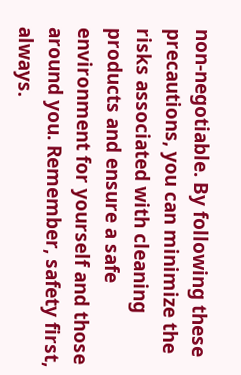non-negotiable. By following these precautions, you can minimize the risks associated with cleaning products and ensure a safe environment for yourself and those around you. Remember, safety first, always.